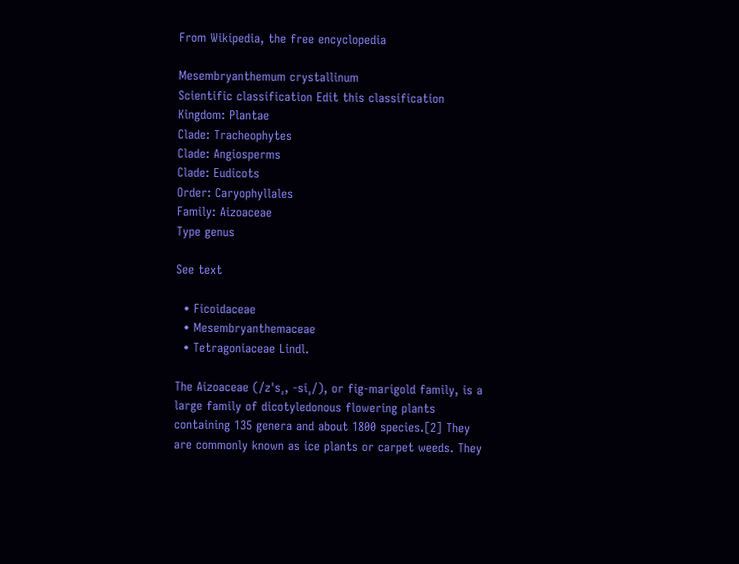From Wikipedia, the free encyclopedia

Mesembryanthemum crystallinum
Scientific classification Edit this classification
Kingdom: Plantae
Clade: Tracheophytes
Clade: Angiosperms
Clade: Eudicots
Order: Caryophyllales
Family: Aizoaceae
Type genus

See text

  • Ficoidaceae
  • Mesembryanthemaceae
  • Tetragoniaceae Lindl.

The Aizoaceae (/zˈsˌ, -siˌ/), or fig-marigold family, is a large family of dicotyledonous flowering plants containing 135 genera and about 1800 species.[2] They are commonly known as ice plants or carpet weeds. They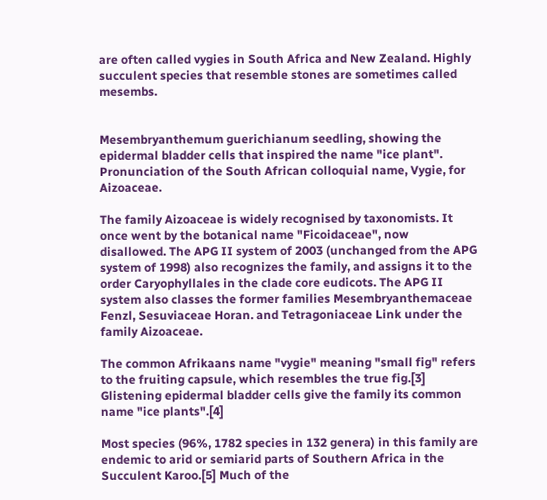are often called vygies in South Africa and New Zealand. Highly succulent species that resemble stones are sometimes called mesembs.


Mesembryanthemum guerichianum seedling, showing the epidermal bladder cells that inspired the name "ice plant".
Pronunciation of the South African colloquial name, Vygie, for Aizoaceae.

The family Aizoaceae is widely recognised by taxonomists. It once went by the botanical name "Ficoidaceae", now disallowed. The APG II system of 2003 (unchanged from the APG system of 1998) also recognizes the family, and assigns it to the order Caryophyllales in the clade core eudicots. The APG II system also classes the former families Mesembryanthemaceae Fenzl, Sesuviaceae Horan. and Tetragoniaceae Link under the family Aizoaceae.

The common Afrikaans name "vygie" meaning "small fig" refers to the fruiting capsule, which resembles the true fig.[3] Glistening epidermal bladder cells give the family its common name "ice plants".[4]

Most species (96%, 1782 species in 132 genera) in this family are endemic to arid or semiarid parts of Southern Africa in the Succulent Karoo.[5] Much of the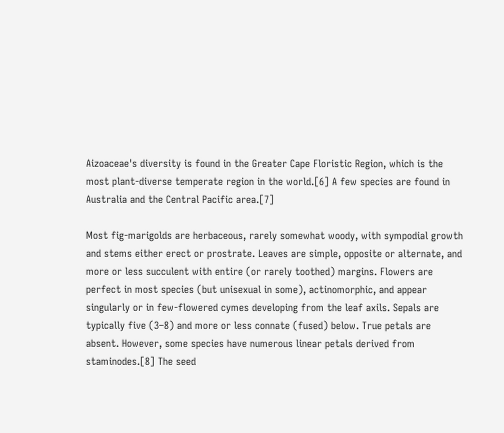Aizoaceae's diversity is found in the Greater Cape Floristic Region, which is the most plant-diverse temperate region in the world.[6] A few species are found in Australia and the Central Pacific area.[7]

Most fig-marigolds are herbaceous, rarely somewhat woody, with sympodial growth and stems either erect or prostrate. Leaves are simple, opposite or alternate, and more or less succulent with entire (or rarely toothed) margins. Flowers are perfect in most species (but unisexual in some), actinomorphic, and appear singularly or in few-flowered cymes developing from the leaf axils. Sepals are typically five (3–8) and more or less connate (fused) below. True petals are absent. However, some species have numerous linear petals derived from staminodes.[8] The seed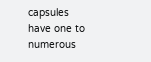capsules have one to numerous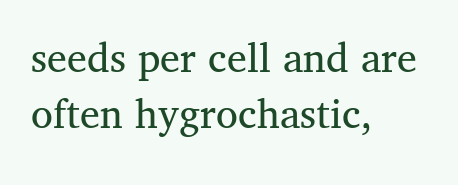seeds per cell and are often hygrochastic,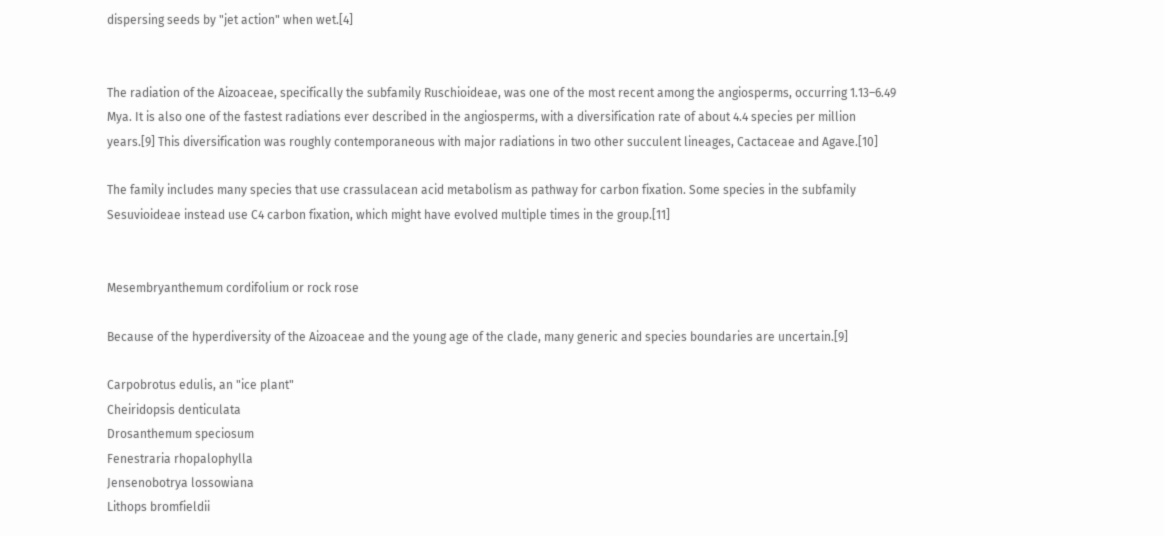dispersing seeds by "jet action" when wet.[4]


The radiation of the Aizoaceae, specifically the subfamily Ruschioideae, was one of the most recent among the angiosperms, occurring 1.13–6.49 Mya. It is also one of the fastest radiations ever described in the angiosperms, with a diversification rate of about 4.4 species per million years.[9] This diversification was roughly contemporaneous with major radiations in two other succulent lineages, Cactaceae and Agave.[10]

The family includes many species that use crassulacean acid metabolism as pathway for carbon fixation. Some species in the subfamily Sesuvioideae instead use C4 carbon fixation, which might have evolved multiple times in the group.[11]


Mesembryanthemum cordifolium or rock rose

Because of the hyperdiversity of the Aizoaceae and the young age of the clade, many generic and species boundaries are uncertain.[9]

Carpobrotus edulis, an "ice plant"
Cheiridopsis denticulata
Drosanthemum speciosum
Fenestraria rhopalophylla
Jensenobotrya lossowiana
Lithops bromfieldii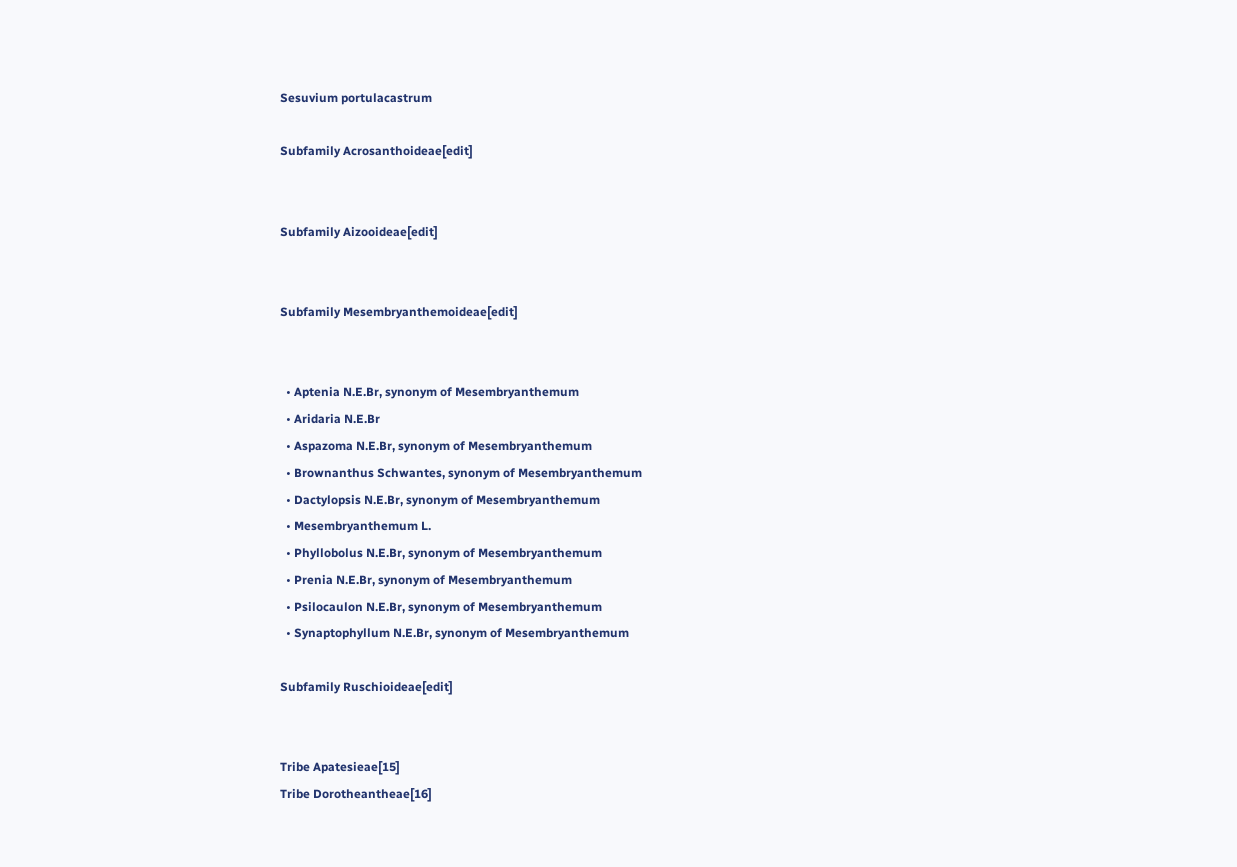Sesuvium portulacastrum

Subfamily Acrosanthoideae[edit]


Subfamily Aizooideae[edit]


Subfamily Mesembryanthemoideae[edit]


  • Aptenia N.E.Br, synonym of Mesembryanthemum
  • Aridaria N.E.Br
  • Aspazoma N.E.Br, synonym of Mesembryanthemum
  • Brownanthus Schwantes, synonym of Mesembryanthemum
  • Dactylopsis N.E.Br, synonym of Mesembryanthemum
  • Mesembryanthemum L.
  • Phyllobolus N.E.Br, synonym of Mesembryanthemum
  • Prenia N.E.Br, synonym of Mesembryanthemum
  • Psilocaulon N.E.Br, synonym of Mesembryanthemum
  • Synaptophyllum N.E.Br, synonym of Mesembryanthemum

Subfamily Ruschioideae[edit]


Tribe Apatesieae[15]
Tribe Dorotheantheae[16]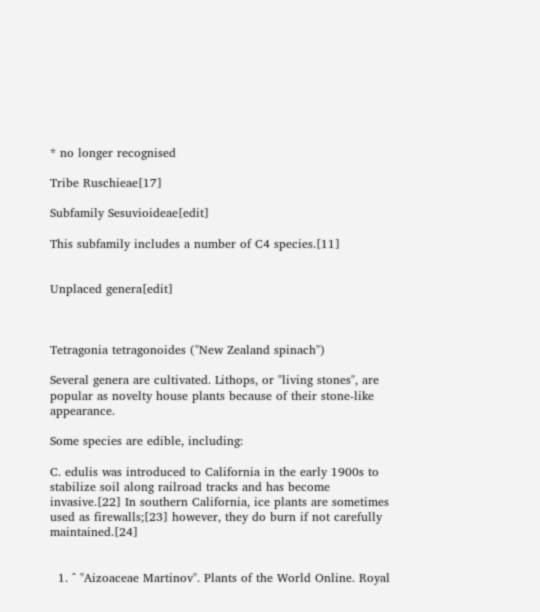* no longer recognised

Tribe Ruschieae[17]

Subfamily Sesuvioideae[edit]

This subfamily includes a number of C4 species.[11]


Unplaced genera[edit]



Tetragonia tetragonoides ("New Zealand spinach")

Several genera are cultivated. Lithops, or "living stones", are popular as novelty house plants because of their stone-like appearance.

Some species are edible, including:

C. edulis was introduced to California in the early 1900s to stabilize soil along railroad tracks and has become invasive.[22] In southern California, ice plants are sometimes used as firewalls;[23] however, they do burn if not carefully maintained.[24]


  1. ^ "Aizoaceae Martinov". Plants of the World Online. Royal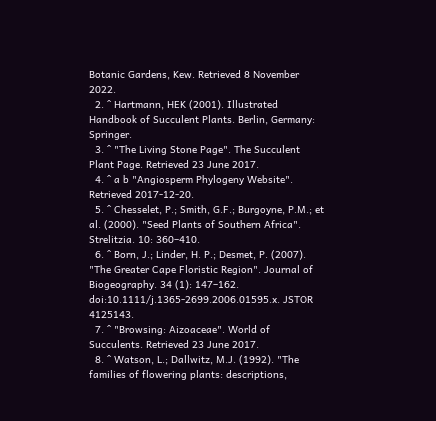Botanic Gardens, Kew. Retrieved 8 November 2022.
  2. ^ Hartmann, HEK (2001). Illustrated Handbook of Succulent Plants. Berlin, Germany: Springer.
  3. ^ "The Living Stone Page". The Succulent Plant Page. Retrieved 23 June 2017.
  4. ^ a b "Angiosperm Phylogeny Website". Retrieved 2017-12-20.
  5. ^ Chesselet, P.; Smith, G.F.; Burgoyne, P.M.; et al. (2000). "Seed Plants of Southern Africa". Strelitzia. 10: 360–410.
  6. ^ Born, J.; Linder, H. P.; Desmet, P. (2007). "The Greater Cape Floristic Region". Journal of Biogeography. 34 (1): 147–162. doi:10.1111/j.1365-2699.2006.01595.x. JSTOR 4125143.
  7. ^ "Browsing: Aizoaceae". World of Succulents. Retrieved 23 June 2017.
  8. ^ Watson, L.; Dallwitz, M.J. (1992). "The families of flowering plants: descriptions,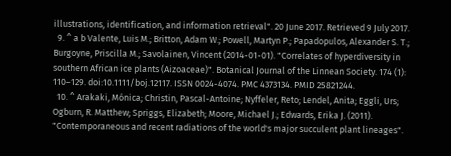illustrations, identification, and information retrieval". 20 June 2017. Retrieved 9 July 2017.
  9. ^ a b Valente, Luis M.; Britton, Adam W.; Powell, Martyn P.; Papadopulos, Alexander S. T.; Burgoyne, Priscilla M.; Savolainen, Vincent (2014-01-01). "Correlates of hyperdiversity in southern African ice plants (Aizoaceae)". Botanical Journal of the Linnean Society. 174 (1): 110–129. doi:10.1111/boj.12117. ISSN 0024-4074. PMC 4373134. PMID 25821244.
  10. ^ Arakaki, Mónica; Christin, Pascal-Antoine; Nyffeler, Reto; Lendel, Anita; Eggli, Urs; Ogburn, R. Matthew; Spriggs, Elizabeth; Moore, Michael J.; Edwards, Erika J. (2011). "Contemporaneous and recent radiations of the world's major succulent plant lineages".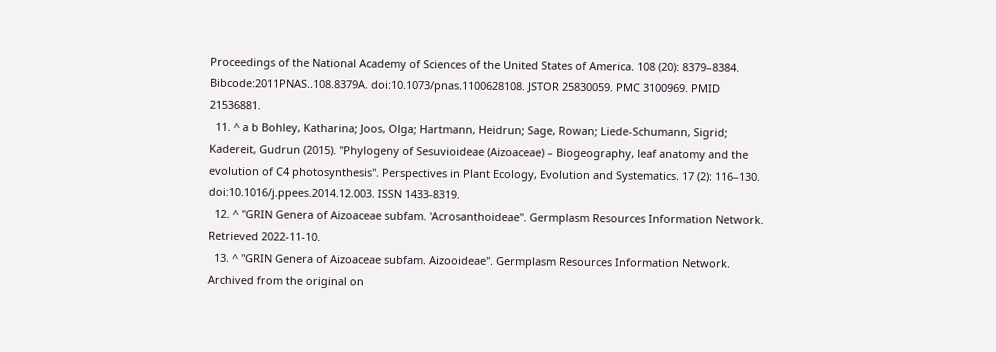Proceedings of the National Academy of Sciences of the United States of America. 108 (20): 8379–8384. Bibcode:2011PNAS..108.8379A. doi:10.1073/pnas.1100628108. JSTOR 25830059. PMC 3100969. PMID 21536881.
  11. ^ a b Bohley, Katharina; Joos, Olga; Hartmann, Heidrun; Sage, Rowan; Liede-Schumann, Sigrid; Kadereit, Gudrun (2015). "Phylogeny of Sesuvioideae (Aizoaceae) – Biogeography, leaf anatomy and the evolution of C4 photosynthesis". Perspectives in Plant Ecology, Evolution and Systematics. 17 (2): 116–130. doi:10.1016/j.ppees.2014.12.003. ISSN 1433-8319.
  12. ^ "GRIN Genera of Aizoaceae subfam. 'Acrosanthoideae". Germplasm Resources Information Network. Retrieved 2022-11-10.
  13. ^ "GRIN Genera of Aizoaceae subfam. Aizooideae". Germplasm Resources Information Network. Archived from the original on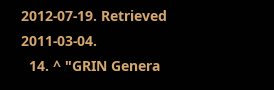2012-07-19. Retrieved 2011-03-04.
  14. ^ "GRIN Genera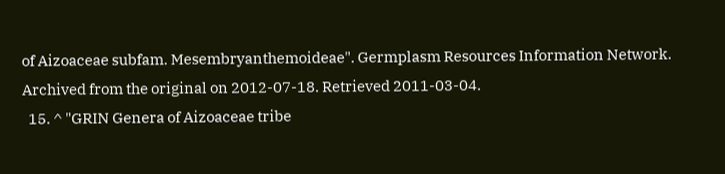of Aizoaceae subfam. Mesembryanthemoideae". Germplasm Resources Information Network. Archived from the original on 2012-07-18. Retrieved 2011-03-04.
  15. ^ "GRIN Genera of Aizoaceae tribe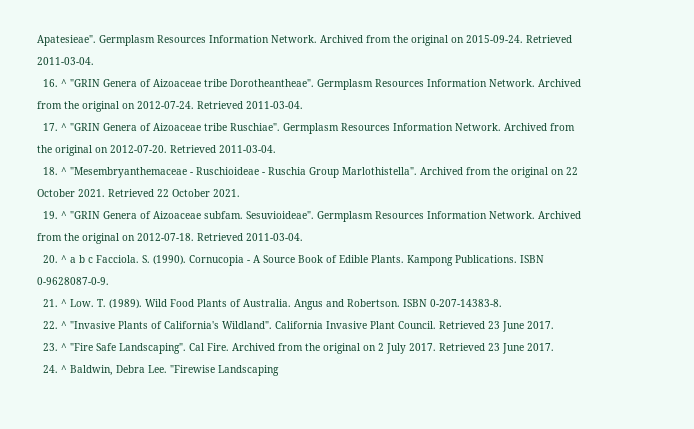Apatesieae". Germplasm Resources Information Network. Archived from the original on 2015-09-24. Retrieved 2011-03-04.
  16. ^ "GRIN Genera of Aizoaceae tribe Dorotheantheae". Germplasm Resources Information Network. Archived from the original on 2012-07-24. Retrieved 2011-03-04.
  17. ^ "GRIN Genera of Aizoaceae tribe Ruschiae". Germplasm Resources Information Network. Archived from the original on 2012-07-20. Retrieved 2011-03-04.
  18. ^ "Mesembryanthemaceae - Ruschioideae - Ruschia Group Marlothistella". Archived from the original on 22 October 2021. Retrieved 22 October 2021.
  19. ^ "GRIN Genera of Aizoaceae subfam. Sesuvioideae". Germplasm Resources Information Network. Archived from the original on 2012-07-18. Retrieved 2011-03-04.
  20. ^ a b c Facciola. S. (1990). Cornucopia - A Source Book of Edible Plants. Kampong Publications. ISBN 0-9628087-0-9.
  21. ^ Low. T. (1989). Wild Food Plants of Australia. Angus and Robertson. ISBN 0-207-14383-8.
  22. ^ "Invasive Plants of California's Wildland". California Invasive Plant Council. Retrieved 23 June 2017.
  23. ^ "Fire Safe Landscaping". Cal Fire. Archived from the original on 2 July 2017. Retrieved 23 June 2017.
  24. ^ Baldwin, Debra Lee. "Firewise Landscaping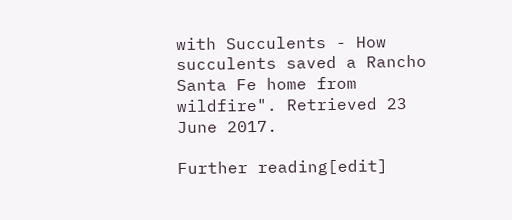with Succulents - How succulents saved a Rancho Santa Fe home from wildfire". Retrieved 23 June 2017.

Further reading[edit]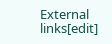External links[edit]